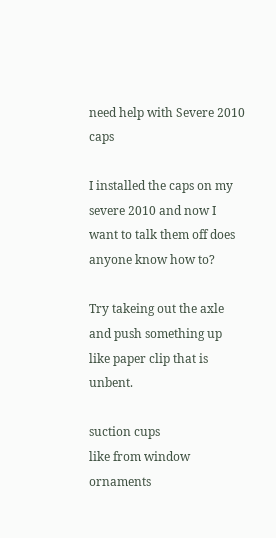need help with Severe 2010 caps

I installed the caps on my severe 2010 and now I want to talk them off does anyone know how to?

Try takeing out the axle and push something up like paper clip that is unbent.

suction cups
like from window ornaments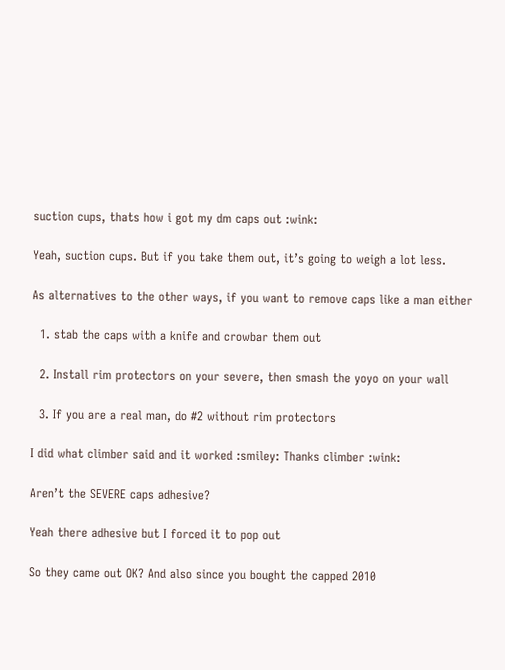suction cups, thats how i got my dm caps out :wink:

Yeah, suction cups. But if you take them out, it’s going to weigh a lot less.

As alternatives to the other ways, if you want to remove caps like a man either

  1. stab the caps with a knife and crowbar them out

  2. Install rim protectors on your severe, then smash the yoyo on your wall

  3. If you are a real man, do #2 without rim protectors

I did what climber said and it worked :smiley: Thanks climber :wink:

Aren’t the SEVERE caps adhesive?

Yeah there adhesive but I forced it to pop out

So they came out OK? And also since you bought the capped 2010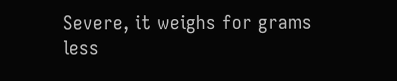Severe, it weighs for grams less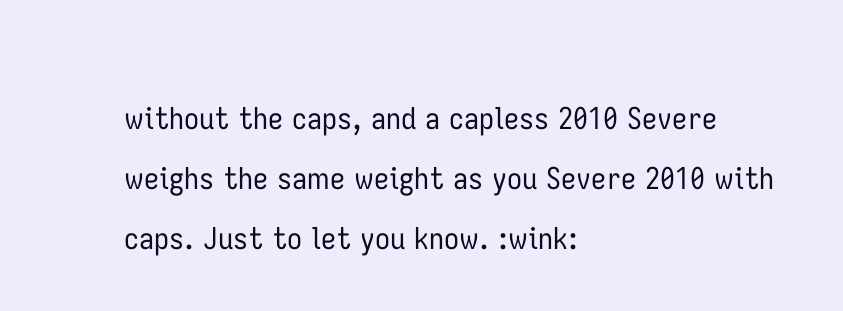without the caps, and a capless 2010 Severe weighs the same weight as you Severe 2010 with caps. Just to let you know. :wink: